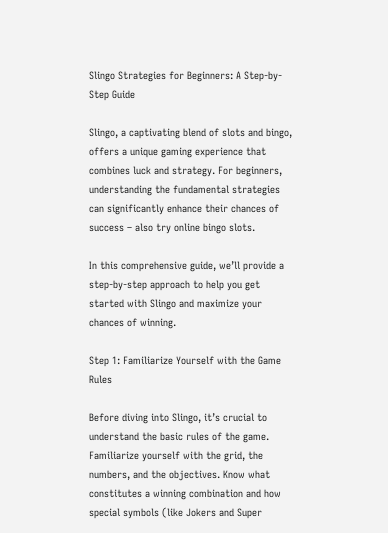Slingo Strategies for Beginners: A Step-by-Step Guide

Slingo, a captivating blend of slots and bingo, offers a unique gaming experience that combines luck and strategy. For beginners, understanding the fundamental strategies can significantly enhance their chances of success – also try online bingo slots.

In this comprehensive guide, we’ll provide a step-by-step approach to help you get started with Slingo and maximize your chances of winning.

Step 1: Familiarize Yourself with the Game Rules

Before diving into Slingo, it’s crucial to understand the basic rules of the game. Familiarize yourself with the grid, the numbers, and the objectives. Know what constitutes a winning combination and how special symbols (like Jokers and Super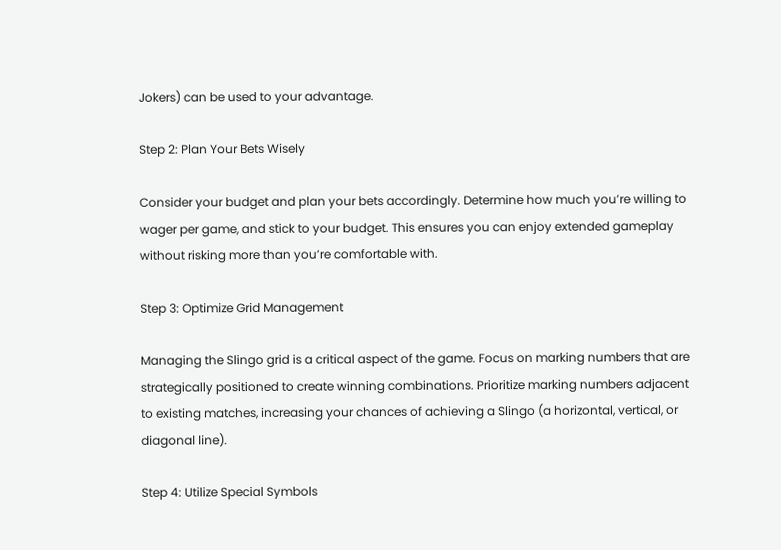Jokers) can be used to your advantage.

Step 2: Plan Your Bets Wisely

Consider your budget and plan your bets accordingly. Determine how much you’re willing to wager per game, and stick to your budget. This ensures you can enjoy extended gameplay without risking more than you’re comfortable with.

Step 3: Optimize Grid Management

Managing the Slingo grid is a critical aspect of the game. Focus on marking numbers that are strategically positioned to create winning combinations. Prioritize marking numbers adjacent to existing matches, increasing your chances of achieving a Slingo (a horizontal, vertical, or diagonal line).

Step 4: Utilize Special Symbols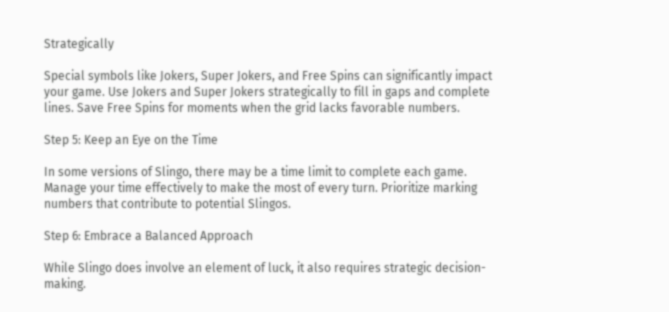Strategically

Special symbols like Jokers, Super Jokers, and Free Spins can significantly impact your game. Use Jokers and Super Jokers strategically to fill in gaps and complete lines. Save Free Spins for moments when the grid lacks favorable numbers.

Step 5: Keep an Eye on the Time

In some versions of Slingo, there may be a time limit to complete each game. Manage your time effectively to make the most of every turn. Prioritize marking numbers that contribute to potential Slingos.

Step 6: Embrace a Balanced Approach

While Slingo does involve an element of luck, it also requires strategic decision-making.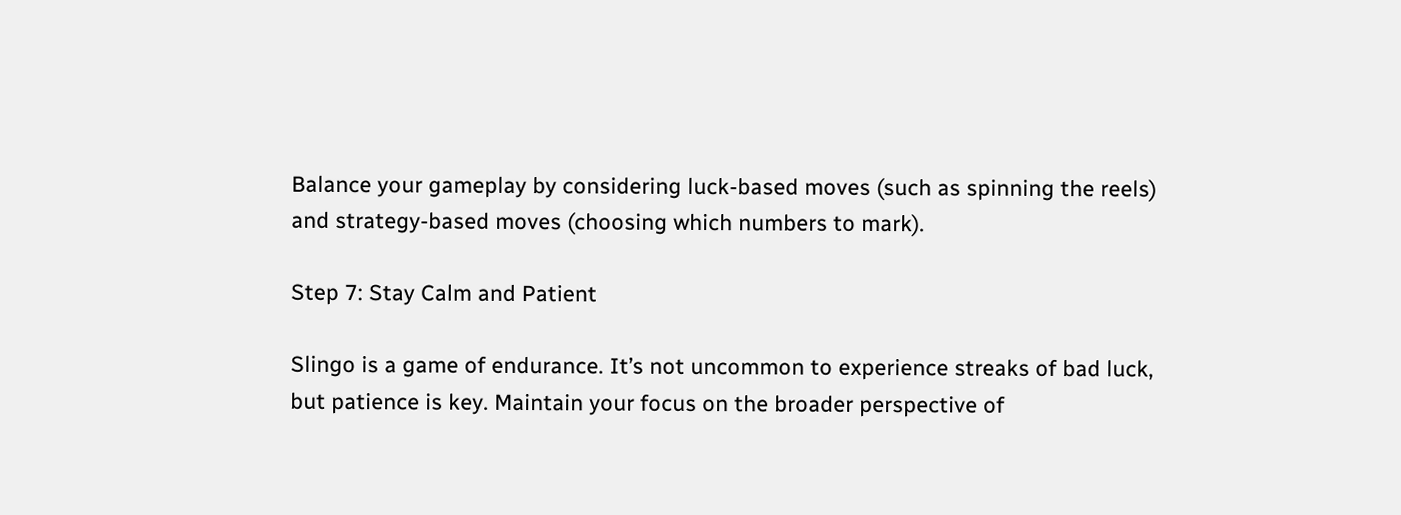Balance your gameplay by considering luck-based moves (such as spinning the reels) and strategy-based moves (choosing which numbers to mark).

Step 7: Stay Calm and Patient

Slingo is a game of endurance. It’s not uncommon to experience streaks of bad luck, but patience is key. Maintain your focus on the broader perspective of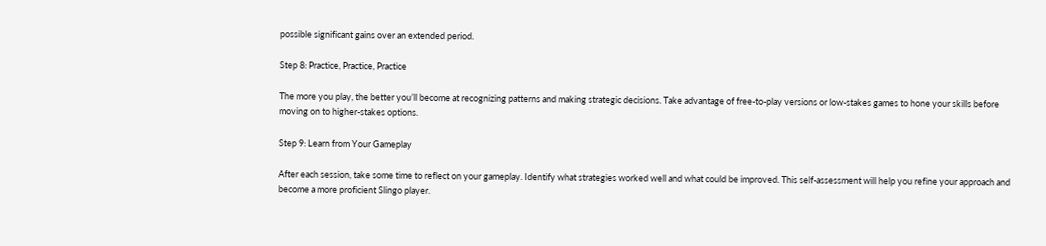possible significant gains over an extended period.

Step 8: Practice, Practice, Practice

The more you play, the better you’ll become at recognizing patterns and making strategic decisions. Take advantage of free-to-play versions or low-stakes games to hone your skills before moving on to higher-stakes options.

Step 9: Learn from Your Gameplay

After each session, take some time to reflect on your gameplay. Identify what strategies worked well and what could be improved. This self-assessment will help you refine your approach and become a more proficient Slingo player.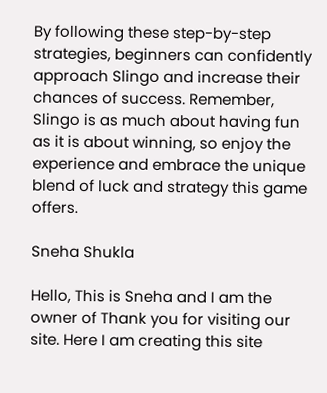By following these step-by-step strategies, beginners can confidently approach Slingo and increase their chances of success. Remember, Slingo is as much about having fun as it is about winning, so enjoy the experience and embrace the unique blend of luck and strategy this game offers.

Sneha Shukla

Hello, This is Sneha and I am the owner of Thank you for visiting our site. Here I am creating this site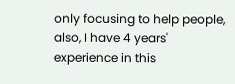only focusing to help people, also, I have 4 years' experience in this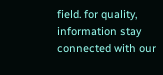field. for quality, information stay connected with our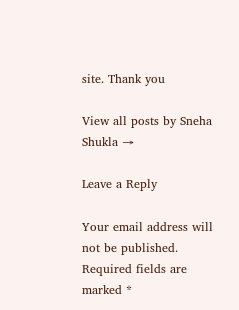site. Thank you

View all posts by Sneha Shukla →

Leave a Reply

Your email address will not be published. Required fields are marked *